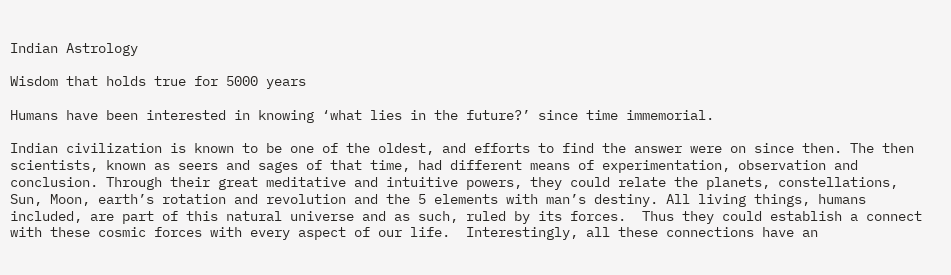Indian Astrology

Wisdom that holds true for 5000 years

Humans have been interested in knowing ‘what lies in the future?’ since time immemorial.

Indian civilization is known to be one of the oldest, and efforts to find the answer were on since then. The then scientists, known as seers and sages of that time, had different means of experimentation, observation and conclusion. Through their great meditative and intuitive powers, they could relate the planets, constellations, Sun, Moon, earth’s rotation and revolution and the 5 elements with man’s destiny. All living things, humans included, are part of this natural universe and as such, ruled by its forces.  Thus they could establish a connect with these cosmic forces with every aspect of our life.  Interestingly, all these connections have an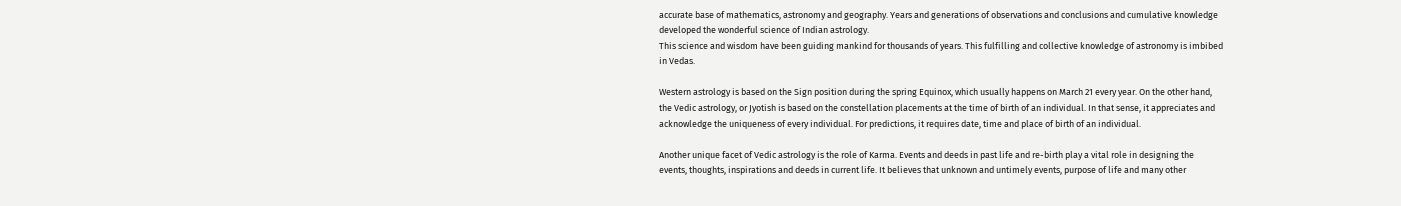accurate base of mathematics, astronomy and geography. Years and generations of observations and conclusions and cumulative knowledge developed the wonderful science of Indian astrology.
This science and wisdom have been guiding mankind for thousands of years. This fulfilling and collective knowledge of astronomy is imbibed in Vedas.

Western astrology is based on the Sign position during the spring Equinox, which usually happens on March 21 every year. On the other hand, the Vedic astrology, or Jyotish is based on the constellation placements at the time of birth of an individual. In that sense, it appreciates and acknowledge the uniqueness of every individual. For predictions, it requires date, time and place of birth of an individual.

Another unique facet of Vedic astrology is the role of Karma. Events and deeds in past life and re-birth play a vital role in designing the events, thoughts, inspirations and deeds in current life. It believes that unknown and untimely events, purpose of life and many other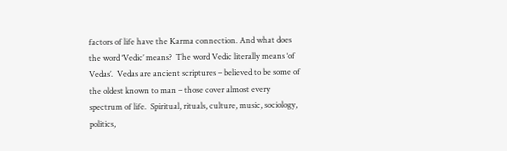factors of life have the Karma connection. And what does the word ‘Vedic’ means?  The word Vedic literally means ‘of Vedas’.  Vedas are ancient scriptures – believed to be some of the oldest known to man – those cover almost every spectrum of life.  Spiritual, rituals, culture, music, sociology, politics,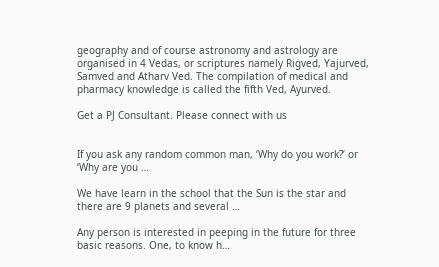geography and of course astronomy and astrology are organised in 4 Vedas, or scriptures namely Rigved, Yajurved, Samved and Atharv Ved. The compilation of medical and pharmacy knowledge is called the fifth Ved, Ayurved.

Get a PJ Consultant. Please connect with us


If you ask any random common man, ‘Why do you work?’ or ‘Why are you …

We have learn in the school that the Sun is the star and there are 9 planets and several …

Any person is interested in peeping in the future for three basic reasons. One, to know h…